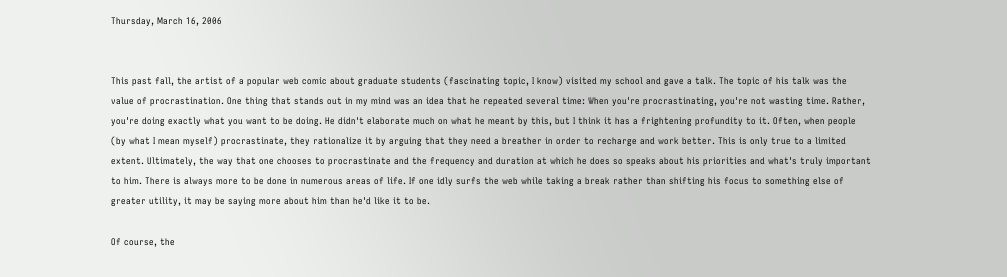Thursday, March 16, 2006


This past fall, the artist of a popular web comic about graduate students (fascinating topic, I know) visited my school and gave a talk. The topic of his talk was the value of procrastination. One thing that stands out in my mind was an idea that he repeated several time: When you're procrastinating, you're not wasting time. Rather, you're doing exactly what you want to be doing. He didn't elaborate much on what he meant by this, but I think it has a frightening profundity to it. Often, when people (by what I mean myself) procrastinate, they rationalize it by arguing that they need a breather in order to recharge and work better. This is only true to a limited extent. Ultimately, the way that one chooses to procrastinate and the frequency and duration at which he does so speaks about his priorities and what's truly important to him. There is always more to be done in numerous areas of life. If one idly surfs the web while taking a break rather than shifting his focus to something else of greater utility, it may be saying more about him than he'd like it to be.

Of course, the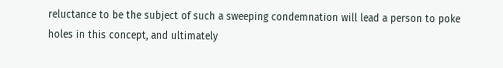reluctance to be the subject of such a sweeping condemnation will lead a person to poke holes in this concept, and ultimately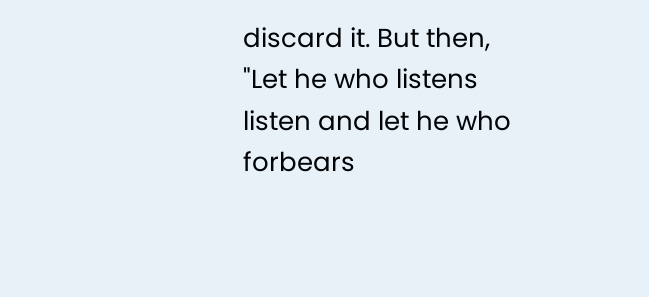discard it. But then, "Let he who listens listen and let he who forbears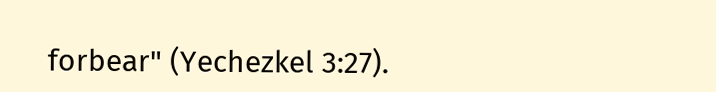forbear" (Yechezkel 3:27).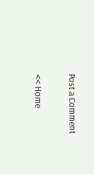Post a Comment

<< Home